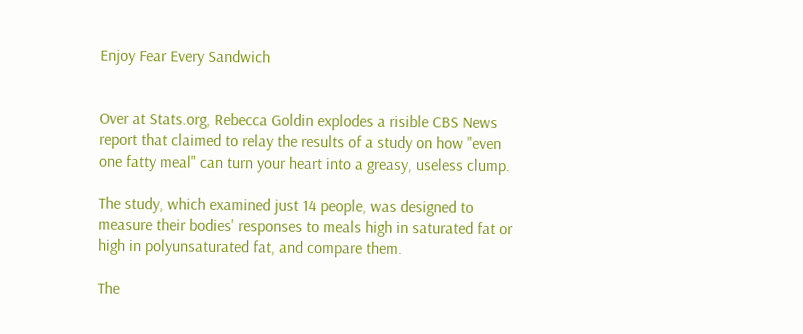Enjoy Fear Every Sandwich


Over at Stats.org, Rebecca Goldin explodes a risible CBS News report that claimed to relay the results of a study on how "even one fatty meal" can turn your heart into a greasy, useless clump.

The study, which examined just 14 people, was designed to measure their bodies' responses to meals high in saturated fat or high in polyunsaturated fat, and compare them.

The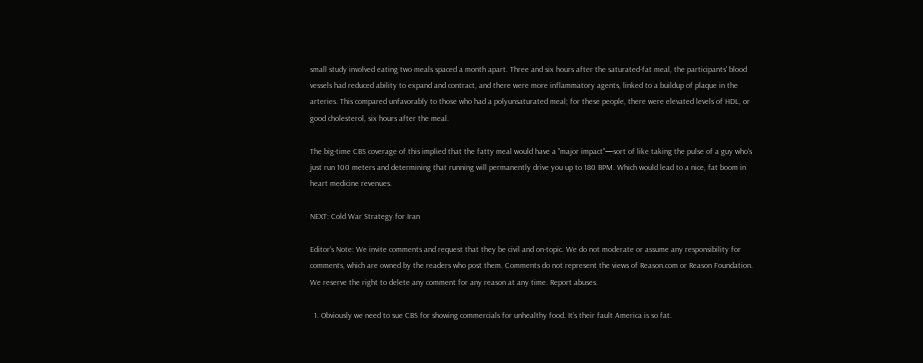small study involved eating two meals spaced a month apart. Three and six hours after the saturated-fat meal, the participants' blood vessels had reduced ability to expand and contract, and there were more inflammatory agents, linked to a buildup of plaque in the arteries. This compared unfavorably to those who had a polyunsaturated meal; for these people, there were elevated levels of HDL, or good cholesterol, six hours after the meal.

The big-time CBS coverage of this implied that the fatty meal would have a "major impact"—sort of like taking the pulse of a guy who's just run 100 meters and determining that running will permanently drive you up to 180 BPM. Which would lead to a nice, fat boom in heart medicine revenues.

NEXT: Cold War Strategy for Iran

Editor's Note: We invite comments and request that they be civil and on-topic. We do not moderate or assume any responsibility for comments, which are owned by the readers who post them. Comments do not represent the views of Reason.com or Reason Foundation. We reserve the right to delete any comment for any reason at any time. Report abuses.

  1. Obviously we need to sue CBS for showing commercials for unhealthy food. It’s their fault America is so fat.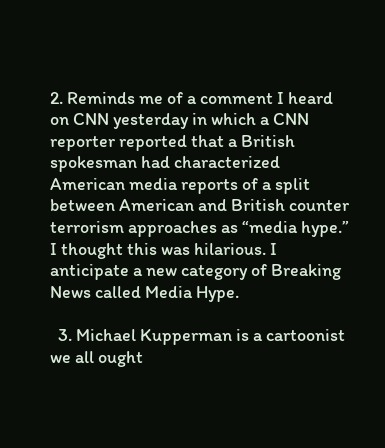2. Reminds me of a comment I heard on CNN yesterday in which a CNN reporter reported that a British spokesman had characterized American media reports of a split between American and British counter terrorism approaches as “media hype.” I thought this was hilarious. I anticipate a new category of Breaking News called Media Hype.

  3. Michael Kupperman is a cartoonist we all ought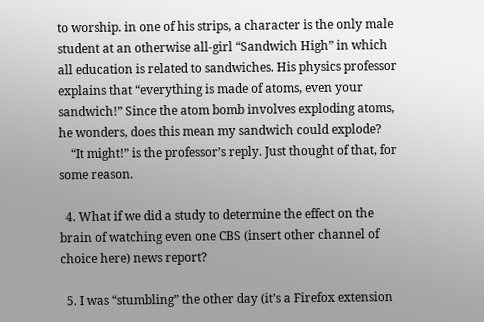to worship. in one of his strips, a character is the only male student at an otherwise all-girl “Sandwich High” in which all education is related to sandwiches. His physics professor explains that “everything is made of atoms, even your sandwich!” Since the atom bomb involves exploding atoms, he wonders, does this mean my sandwich could explode?
    “It might!” is the professor’s reply. Just thought of that, for some reason.

  4. What if we did a study to determine the effect on the brain of watching even one CBS (insert other channel of choice here) news report?

  5. I was “stumbling” the other day (it’s a Firefox extension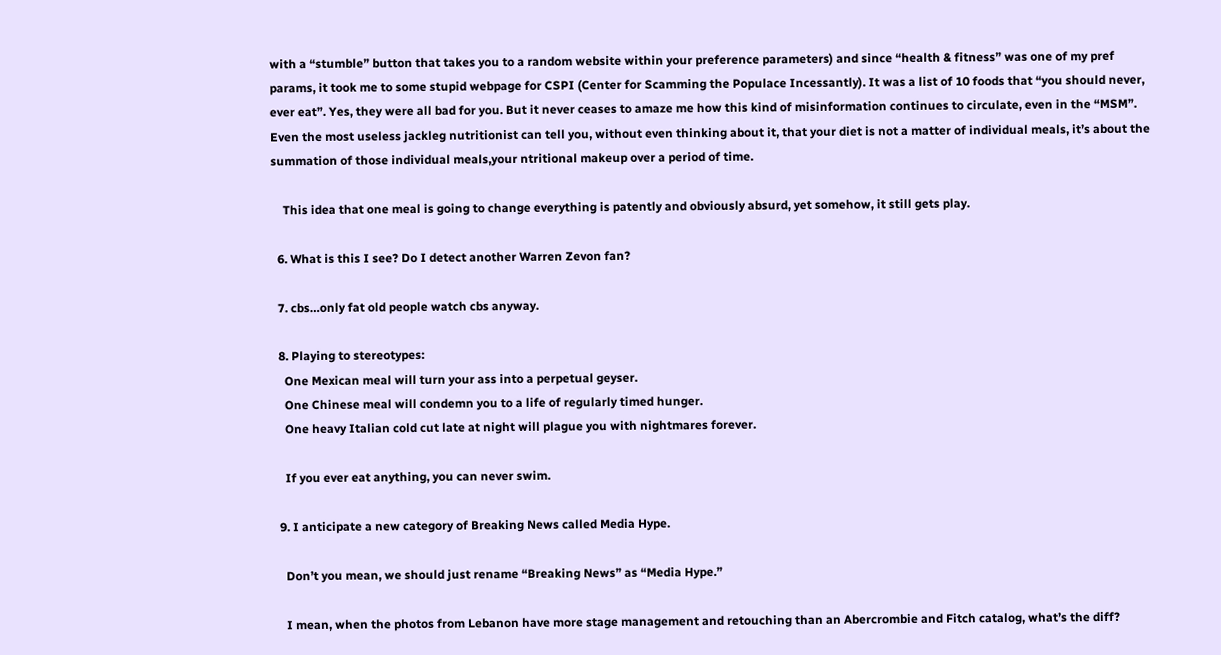with a “stumble” button that takes you to a random website within your preference parameters) and since “health & fitness” was one of my pref params, it took me to some stupid webpage for CSPI (Center for Scamming the Populace Incessantly). It was a list of 10 foods that “you should never, ever eat”. Yes, they were all bad for you. But it never ceases to amaze me how this kind of misinformation continues to circulate, even in the “MSM”. Even the most useless jackleg nutritionist can tell you, without even thinking about it, that your diet is not a matter of individual meals, it’s about the summation of those individual meals,your ntritional makeup over a period of time.

    This idea that one meal is going to change everything is patently and obviously absurd, yet somehow, it still gets play.

  6. What is this I see? Do I detect another Warren Zevon fan?

  7. cbs…only fat old people watch cbs anyway.

  8. Playing to stereotypes:
    One Mexican meal will turn your ass into a perpetual geyser.
    One Chinese meal will condemn you to a life of regularly timed hunger.
    One heavy Italian cold cut late at night will plague you with nightmares forever.

    If you ever eat anything, you can never swim.

  9. I anticipate a new category of Breaking News called Media Hype.

    Don’t you mean, we should just rename “Breaking News” as “Media Hype.”

    I mean, when the photos from Lebanon have more stage management and retouching than an Abercrombie and Fitch catalog, what’s the diff?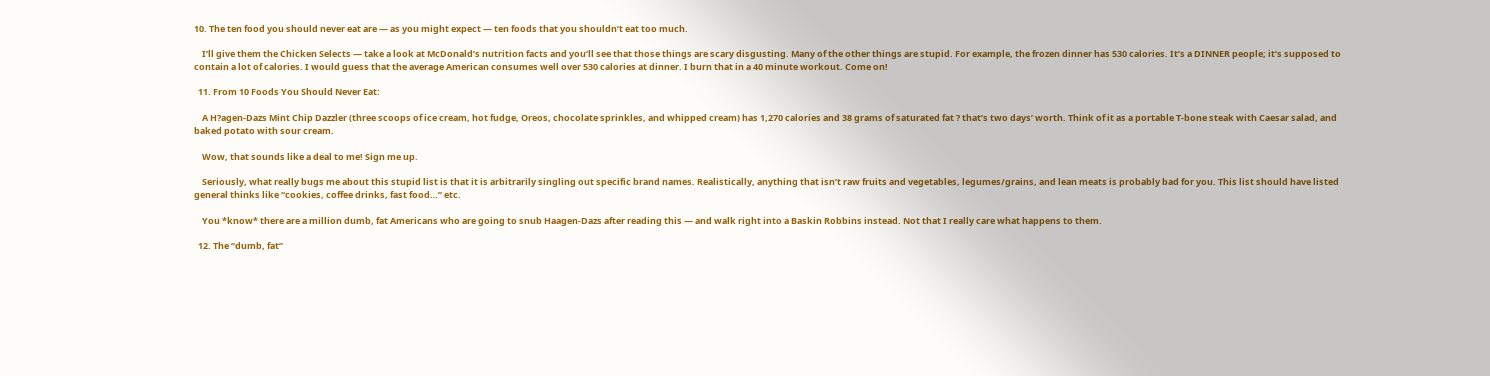10. The ten food you should never eat are — as you might expect — ten foods that you shouldn’t eat too much.

    I’ll give them the Chicken Selects — take a look at McDonald’s nutrition facts and you’ll see that those things are scary disgusting. Many of the other things are stupid. For example, the frozen dinner has 530 calories. It’s a DINNER people; it’s supposed to contain a lot of calories. I would guess that the average American consumes well over 530 calories at dinner. I burn that in a 40 minute workout. Come on!

  11. From 10 Foods You Should Never Eat:

    A H?agen-Dazs Mint Chip Dazzler (three scoops of ice cream, hot fudge, Oreos, chocolate sprinkles, and whipped cream) has 1,270 calories and 38 grams of saturated fat ? that’s two days’ worth. Think of it as a portable T-bone steak with Caesar salad, and baked potato with sour cream.

    Wow, that sounds like a deal to me! Sign me up.

    Seriously, what really bugs me about this stupid list is that it is arbitrarily singling out specific brand names. Realistically, anything that isn’t raw fruits and vegetables, legumes/grains, and lean meats is probably bad for you. This list should have listed general thinks like “cookies, coffee drinks, fast food…” etc.

    You *know* there are a million dumb, fat Americans who are going to snub Haagen-Dazs after reading this — and walk right into a Baskin Robbins instead. Not that I really care what happens to them.

  12. The “dumb, fat”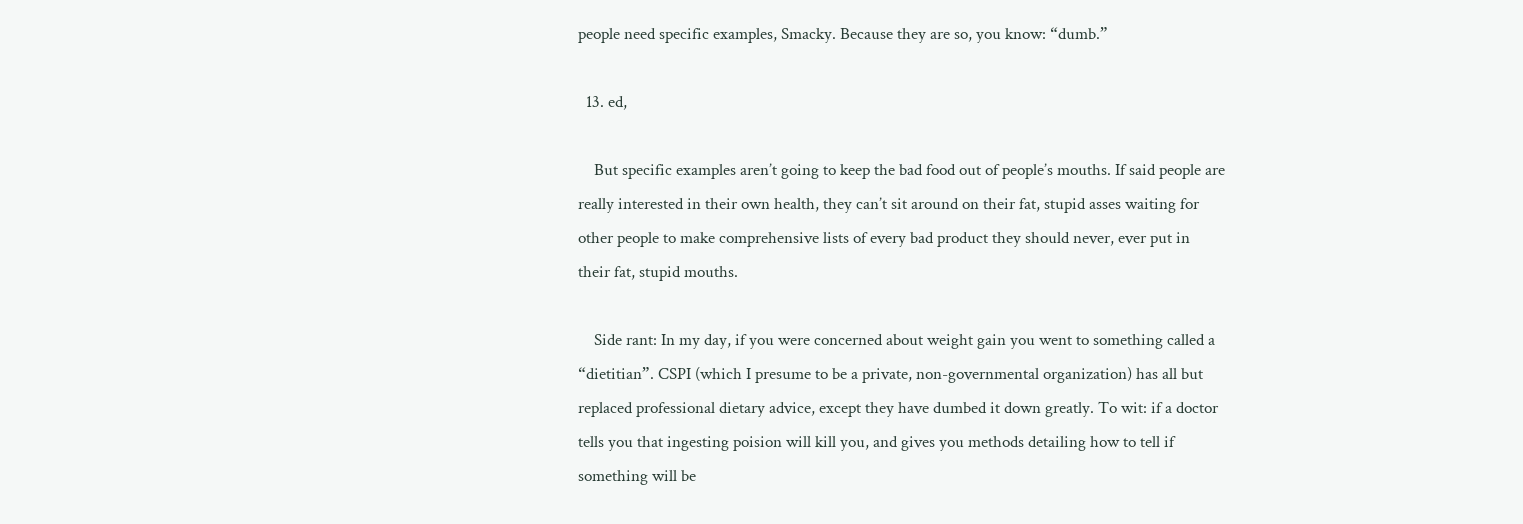people need specific examples, Smacky. Because they are so, you know: “dumb.”

  13. ed,

    But specific examples aren’t going to keep the bad food out of people’s mouths. If said people are really interested in their own health, they can’t sit around on their fat, stupid asses waiting for other people to make comprehensive lists of every bad product they should never, ever put in their fat, stupid mouths.

    Side rant: In my day, if you were concerned about weight gain you went to something called a “dietitian”. CSPI (which I presume to be a private, non-governmental organization) has all but replaced professional dietary advice, except they have dumbed it down greatly. To wit: if a doctor tells you that ingesting poision will kill you, and gives you methods detailing how to tell if something will be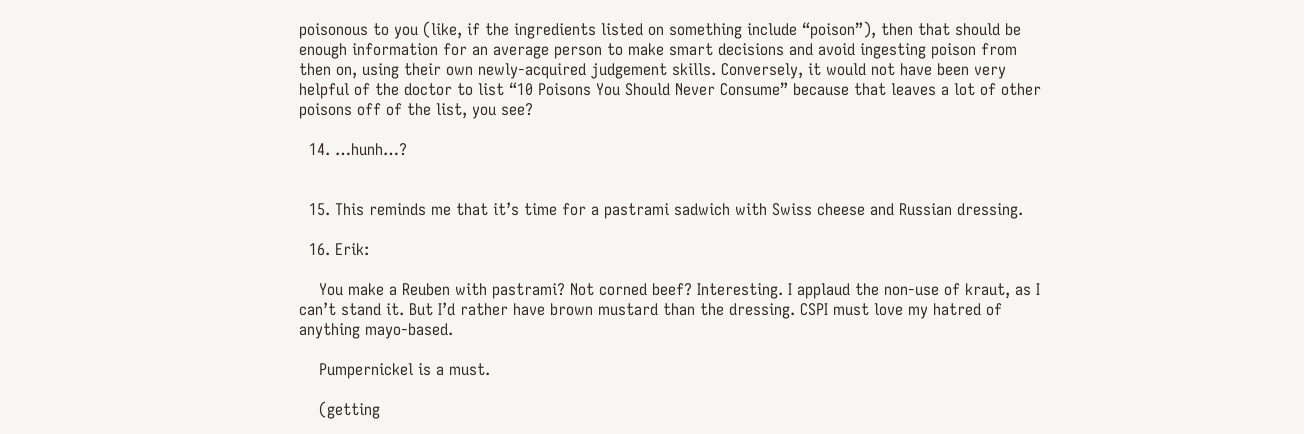poisonous to you (like, if the ingredients listed on something include “poison”), then that should be enough information for an average person to make smart decisions and avoid ingesting poison from then on, using their own newly-acquired judgement skills. Conversely, it would not have been very helpful of the doctor to list “10 Poisons You Should Never Consume” because that leaves a lot of other poisons off of the list, you see?

  14. …hunh…?


  15. This reminds me that it’s time for a pastrami sadwich with Swiss cheese and Russian dressing.

  16. Erik:

    You make a Reuben with pastrami? Not corned beef? Interesting. I applaud the non-use of kraut, as I can’t stand it. But I’d rather have brown mustard than the dressing. CSPI must love my hatred of anything mayo-based.

    Pumpernickel is a must.

    (getting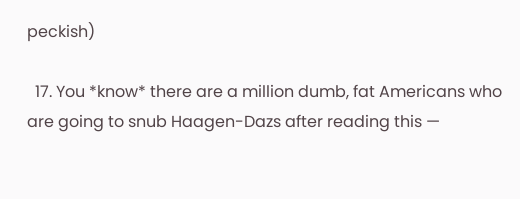peckish)

  17. You *know* there are a million dumb, fat Americans who are going to snub Haagen-Dazs after reading this —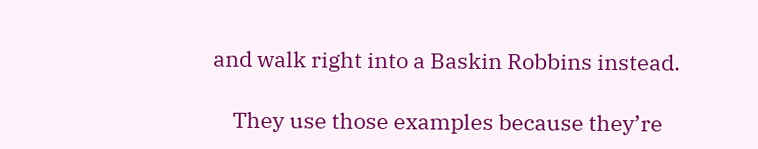and walk right into a Baskin Robbins instead.

    They use those examples because they’re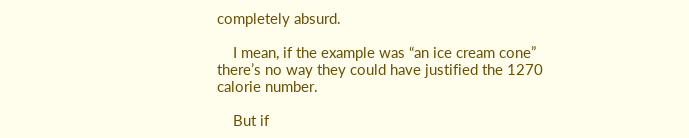completely absurd.

    I mean, if the example was “an ice cream cone” there’s no way they could have justified the 1270 calorie number.

    But if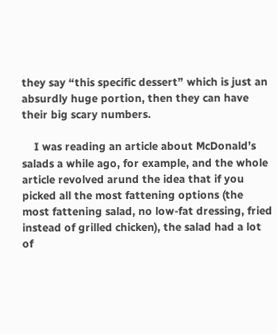they say “this specific dessert” which is just an absurdly huge portion, then they can have their big scary numbers.

    I was reading an article about McDonald’s salads a while ago, for example, and the whole article revolved arund the idea that if you picked all the most fattening options (the most fattening salad, no low-fat dressing, fried instead of grilled chicken), the salad had a lot of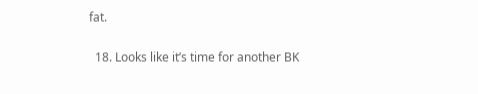fat.

  18. Looks like it’s time for another BK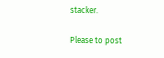stacker.

Please to post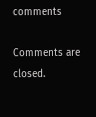comments

Comments are closed.